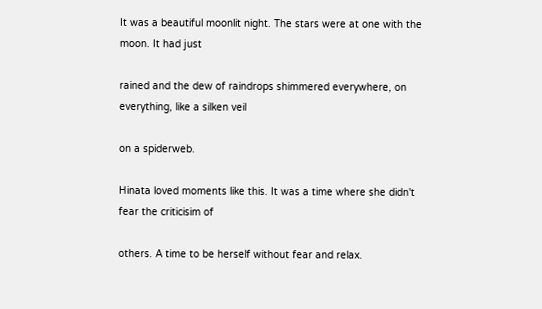It was a beautiful moonlit night. The stars were at one with the moon. It had just

rained and the dew of raindrops shimmered everywhere, on everything, like a silken veil

on a spiderweb.

Hinata loved moments like this. It was a time where she didn't fear the criticisim of

others. A time to be herself without fear and relax.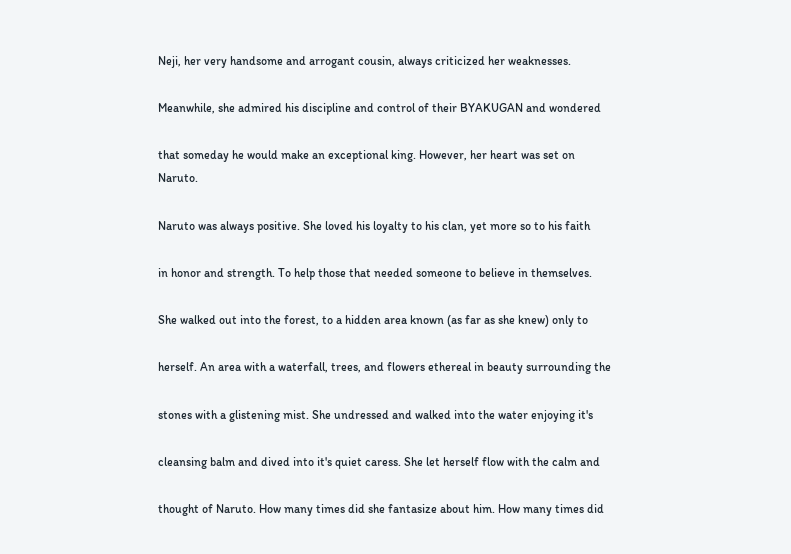Neji, her very handsome and arrogant cousin, always criticized her weaknesses.

Meanwhile, she admired his discipline and control of their BYAKUGAN and wondered

that someday he would make an exceptional king. However, her heart was set on Naruto.

Naruto was always positive. She loved his loyalty to his clan, yet more so to his faith

in honor and strength. To help those that needed someone to believe in themselves.

She walked out into the forest, to a hidden area known (as far as she knew) only to

herself. An area with a waterfall, trees, and flowers ethereal in beauty surrounding the

stones with a glistening mist. She undressed and walked into the water enjoying it's

cleansing balm and dived into it's quiet caress. She let herself flow with the calm and

thought of Naruto. How many times did she fantasize about him. How many times did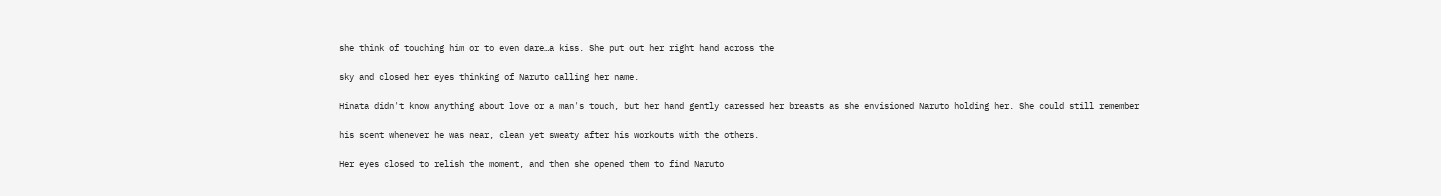she think of touching him or to even dare…a kiss. She put out her right hand across the

sky and closed her eyes thinking of Naruto calling her name.

Hinata didn't know anything about love or a man's touch, but her hand gently caressed her breasts as she envisioned Naruto holding her. She could still remember

his scent whenever he was near, clean yet sweaty after his workouts with the others.

Her eyes closed to relish the moment, and then she opened them to find Naruto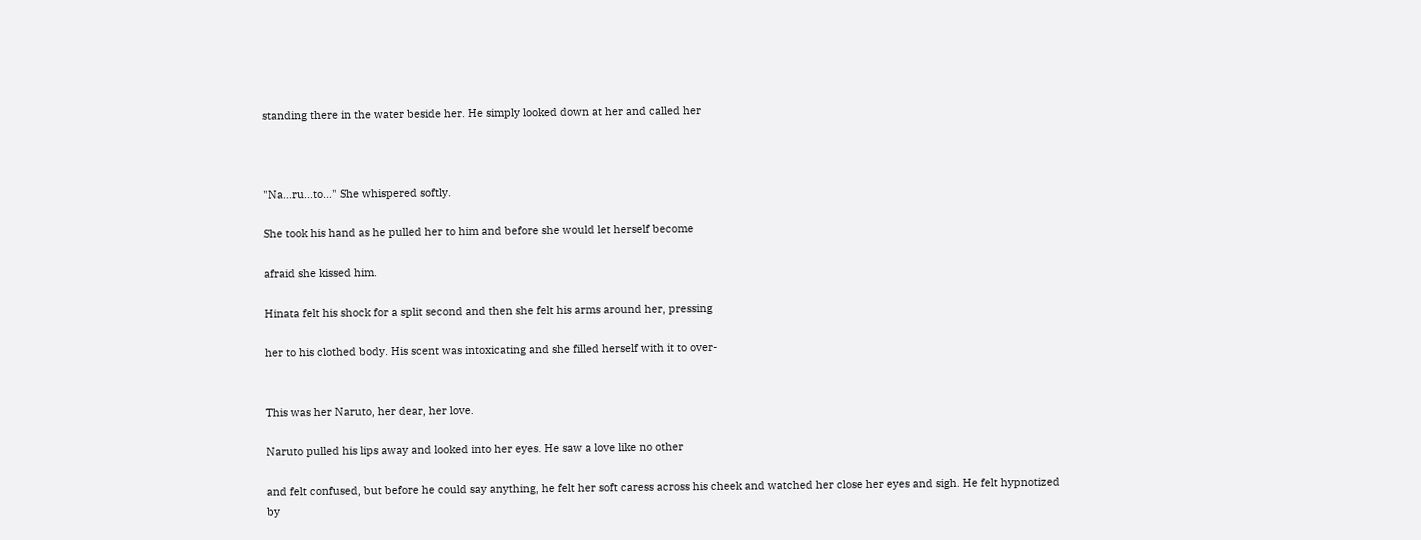standing there in the water beside her. He simply looked down at her and called her



"Na…ru…to…" She whispered softly.

She took his hand as he pulled her to him and before she would let herself become

afraid she kissed him.

Hinata felt his shock for a split second and then she felt his arms around her, pressing

her to his clothed body. His scent was intoxicating and she filled herself with it to over-


This was her Naruto, her dear, her love.

Naruto pulled his lips away and looked into her eyes. He saw a love like no other

and felt confused, but before he could say anything, he felt her soft caress across his cheek and watched her close her eyes and sigh. He felt hypnotized by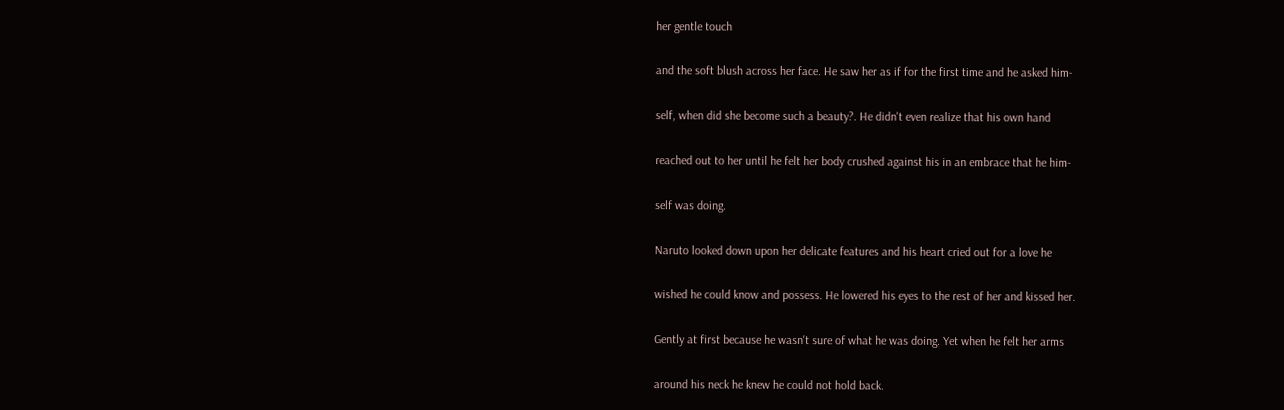her gentle touch

and the soft blush across her face. He saw her as if for the first time and he asked him-

self, when did she become such a beauty?. He didn't even realize that his own hand

reached out to her until he felt her body crushed against his in an embrace that he him-

self was doing.

Naruto looked down upon her delicate features and his heart cried out for a love he

wished he could know and possess. He lowered his eyes to the rest of her and kissed her.

Gently at first because he wasn't sure of what he was doing. Yet when he felt her arms

around his neck he knew he could not hold back.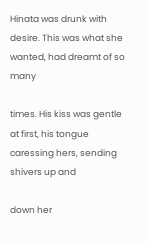Hinata was drunk with desire. This was what she wanted, had dreamt of so many

times. His kiss was gentle at first, his tongue caressing hers, sending shivers up and

down her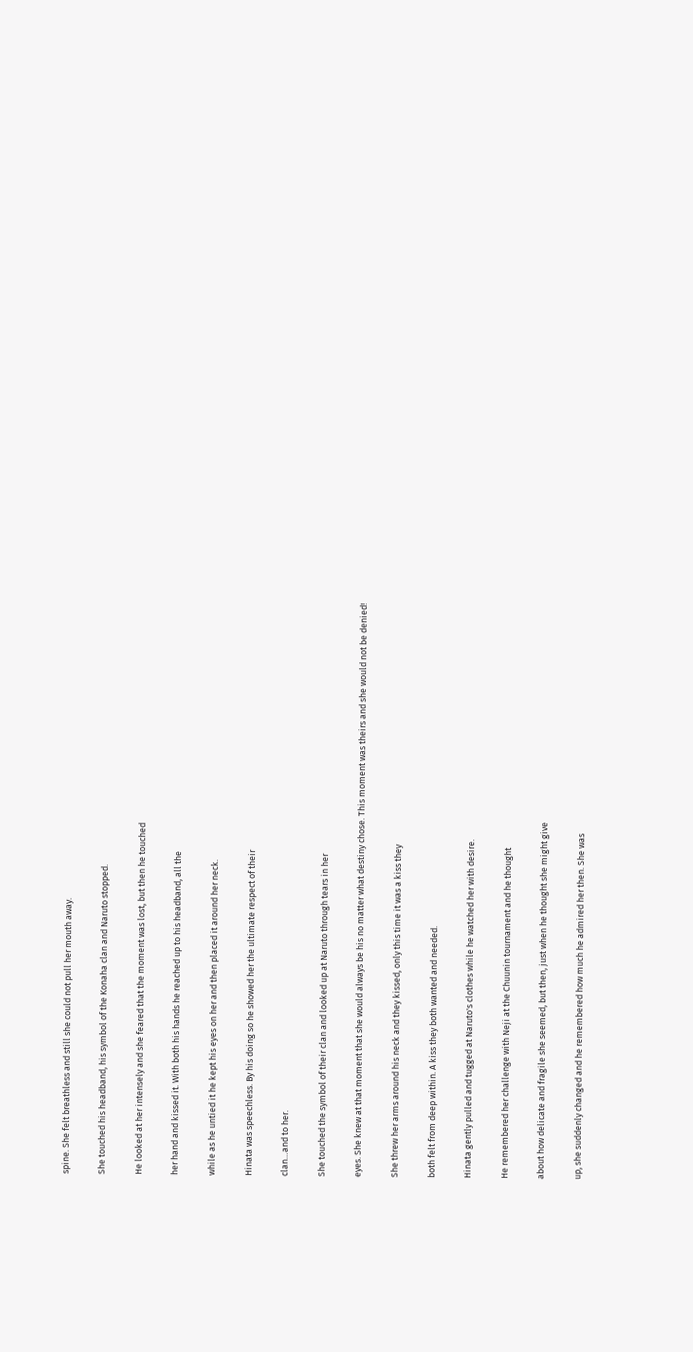spine. She felt breathless and still she could not pull her mouth away.

She touched his headband, his symbol of the Konaha clan and Naruto stopped.

He looked at her intensely and she feared that the moment was lost, but then he touched

her hand and kissed it. With both his hands he reached up to his headband, all the

while as he untied it he kept his eyes on her and then placed it around her neck.

Hinata was speechless. By his doing so he showed her the ultimate respect of their

clan…and to her.

She touched the symbol of their clan and looked up at Naruto through tears in her

eyes. She knew at that moment that she would always be his no matter what destiny chose. This moment was theirs and she would not be denied!

She threw her arms around his neck and they kissed, only this time it was a kiss they

both felt from deep within. A kiss they both wanted and needed.

Hinata gently pulled and tugged at Naruto's clothes while he watched her with desire.

He remembered her challenge with Neji at the Chuunin tournament and he thought

about how delicate and fragile she seemed, but then, just when he thought she might give

up, she suddenly changed and he remembered how much he admired her then. She was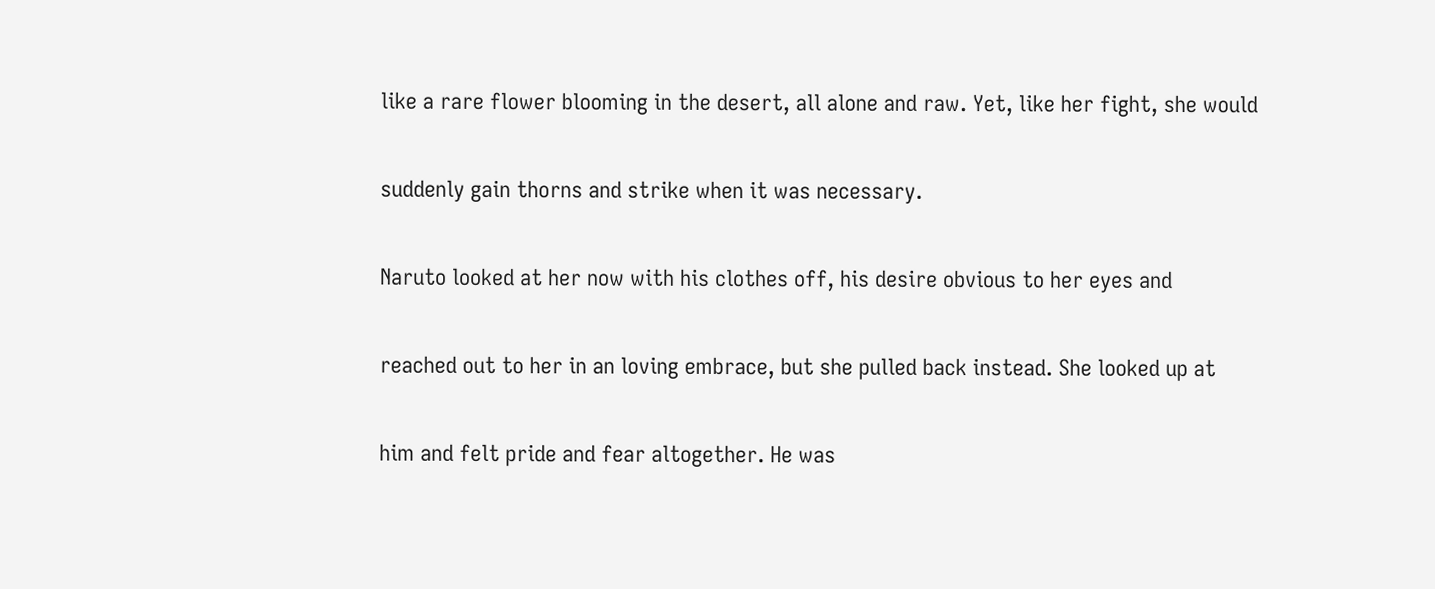like a rare flower blooming in the desert, all alone and raw. Yet, like her fight, she would

suddenly gain thorns and strike when it was necessary.

Naruto looked at her now with his clothes off, his desire obvious to her eyes and

reached out to her in an loving embrace, but she pulled back instead. She looked up at

him and felt pride and fear altogether. He was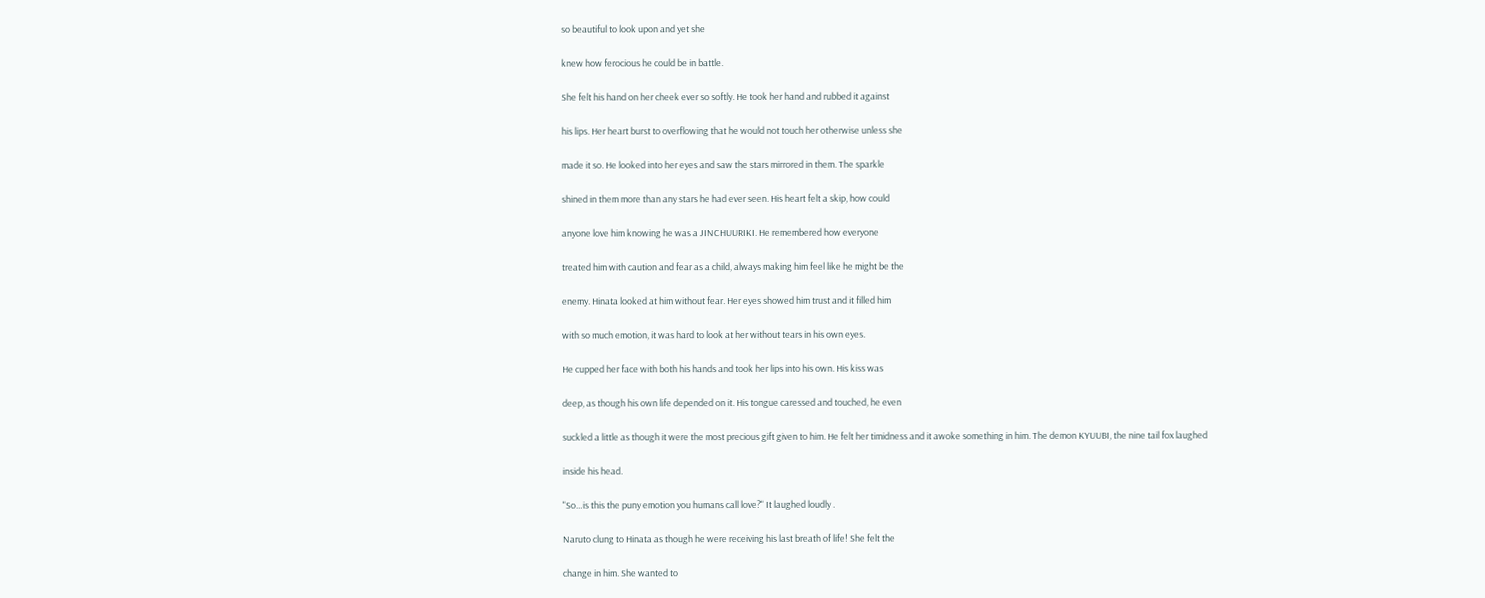so beautiful to look upon and yet she

knew how ferocious he could be in battle.

She felt his hand on her cheek ever so softly. He took her hand and rubbed it against

his lips. Her heart burst to overflowing that he would not touch her otherwise unless she

made it so. He looked into her eyes and saw the stars mirrored in them. The sparkle

shined in them more than any stars he had ever seen. His heart felt a skip, how could

anyone love him knowing he was a JINCHUURIKI. He remembered how everyone

treated him with caution and fear as a child, always making him feel like he might be the

enemy. Hinata looked at him without fear. Her eyes showed him trust and it filled him

with so much emotion, it was hard to look at her without tears in his own eyes.

He cupped her face with both his hands and took her lips into his own. His kiss was

deep, as though his own life depended on it. His tongue caressed and touched, he even

suckled a little as though it were the most precious gift given to him. He felt her timidness and it awoke something in him. The demon KYUUBI, the nine tail fox laughed

inside his head.

"So…is this the puny emotion you humans call love?" It laughed loudly .

Naruto clung to Hinata as though he were receiving his last breath of life! She felt the

change in him. She wanted to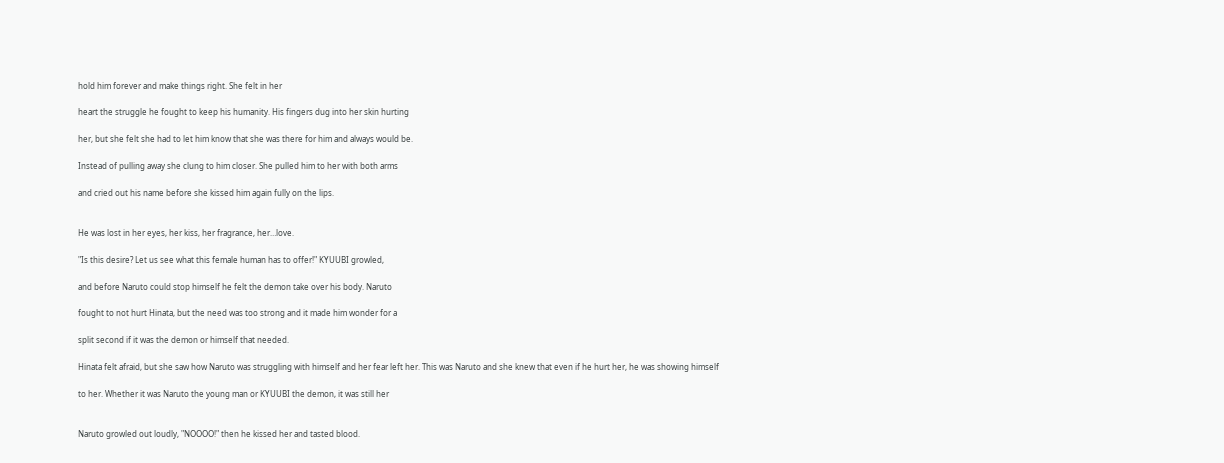hold him forever and make things right. She felt in her

heart the struggle he fought to keep his humanity. His fingers dug into her skin hurting

her, but she felt she had to let him know that she was there for him and always would be.

Instead of pulling away she clung to him closer. She pulled him to her with both arms

and cried out his name before she kissed him again fully on the lips.


He was lost in her eyes, her kiss, her fragrance, her…love.

"Is this desire? Let us see what this female human has to offer!" KYUUBI growled,

and before Naruto could stop himself he felt the demon take over his body. Naruto

fought to not hurt Hinata, but the need was too strong and it made him wonder for a

split second if it was the demon or himself that needed.

Hinata felt afraid, but she saw how Naruto was struggling with himself and her fear left her. This was Naruto and she knew that even if he hurt her, he was showing himself

to her. Whether it was Naruto the young man or KYUUBI the demon, it was still her


Naruto growled out loudly, "NOOOO!" then he kissed her and tasted blood.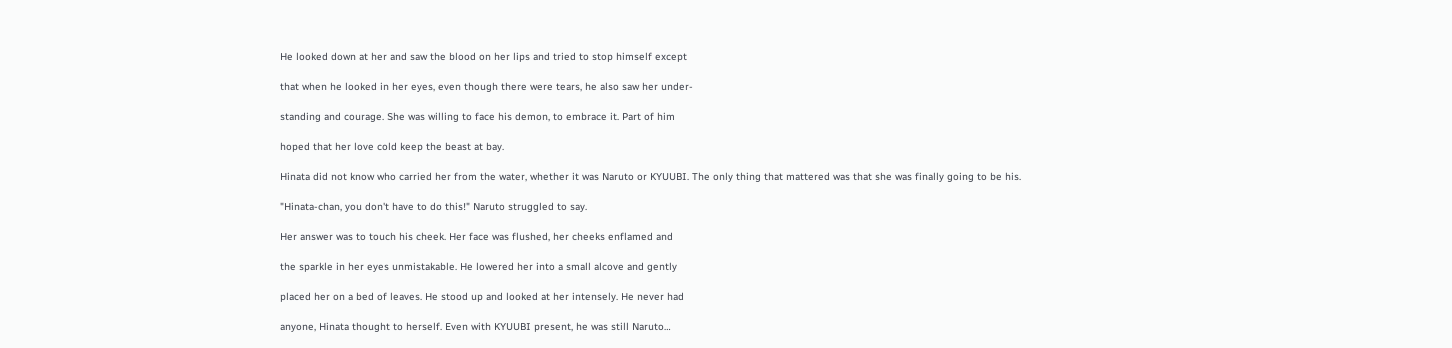He looked down at her and saw the blood on her lips and tried to stop himself except

that when he looked in her eyes, even though there were tears, he also saw her under-

standing and courage. She was willing to face his demon, to embrace it. Part of him

hoped that her love cold keep the beast at bay.

Hinata did not know who carried her from the water, whether it was Naruto or KYUUBI. The only thing that mattered was that she was finally going to be his.

"Hinata-chan, you don't have to do this!" Naruto struggled to say.

Her answer was to touch his cheek. Her face was flushed, her cheeks enflamed and

the sparkle in her eyes unmistakable. He lowered her into a small alcove and gently

placed her on a bed of leaves. He stood up and looked at her intensely. He never had

anyone, Hinata thought to herself. Even with KYUUBI present, he was still Naruto…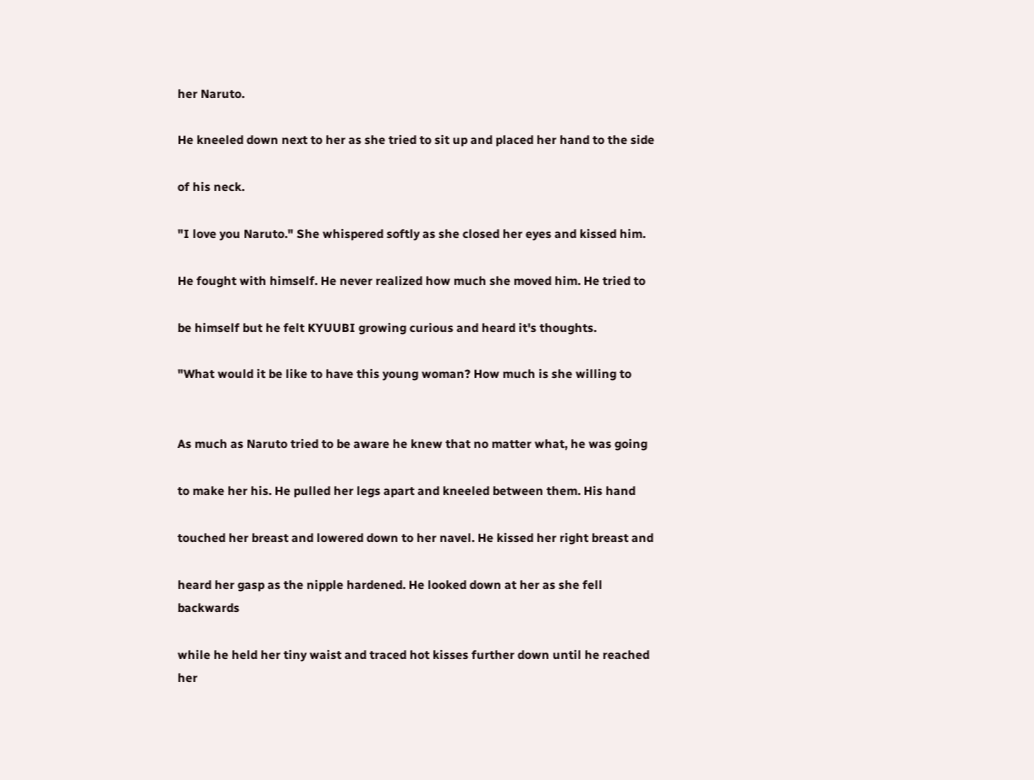her Naruto.

He kneeled down next to her as she tried to sit up and placed her hand to the side

of his neck.

"I love you Naruto." She whispered softly as she closed her eyes and kissed him.

He fought with himself. He never realized how much she moved him. He tried to

be himself but he felt KYUUBI growing curious and heard it's thoughts.

"What would it be like to have this young woman? How much is she willing to


As much as Naruto tried to be aware he knew that no matter what, he was going

to make her his. He pulled her legs apart and kneeled between them. His hand

touched her breast and lowered down to her navel. He kissed her right breast and

heard her gasp as the nipple hardened. He looked down at her as she fell backwards

while he held her tiny waist and traced hot kisses further down until he reached her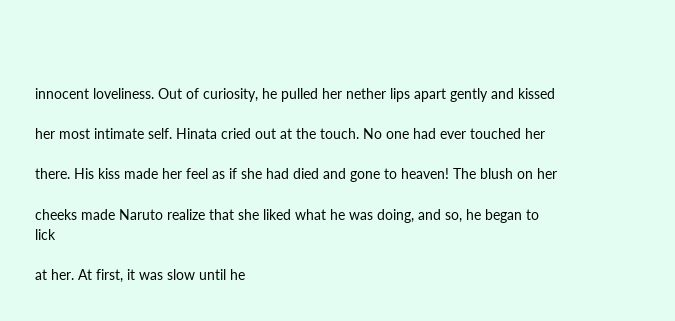innocent loveliness. Out of curiosity, he pulled her nether lips apart gently and kissed

her most intimate self. Hinata cried out at the touch. No one had ever touched her

there. His kiss made her feel as if she had died and gone to heaven! The blush on her

cheeks made Naruto realize that she liked what he was doing, and so, he began to lick

at her. At first, it was slow until he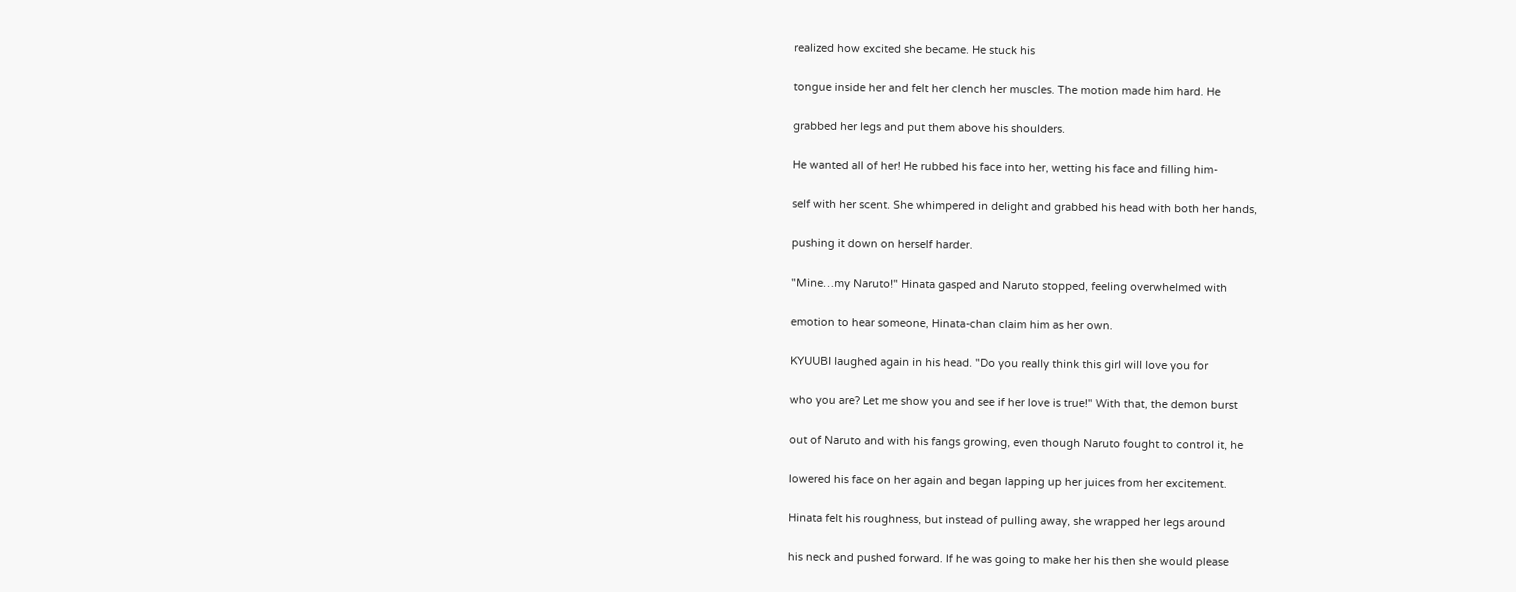realized how excited she became. He stuck his

tongue inside her and felt her clench her muscles. The motion made him hard. He

grabbed her legs and put them above his shoulders.

He wanted all of her! He rubbed his face into her, wetting his face and filling him-

self with her scent. She whimpered in delight and grabbed his head with both her hands,

pushing it down on herself harder.

"Mine…my Naruto!" Hinata gasped and Naruto stopped, feeling overwhelmed with

emotion to hear someone, Hinata-chan claim him as her own.

KYUUBI laughed again in his head. "Do you really think this girl will love you for

who you are? Let me show you and see if her love is true!" With that, the demon burst

out of Naruto and with his fangs growing, even though Naruto fought to control it, he

lowered his face on her again and began lapping up her juices from her excitement.

Hinata felt his roughness, but instead of pulling away, she wrapped her legs around

his neck and pushed forward. If he was going to make her his then she would please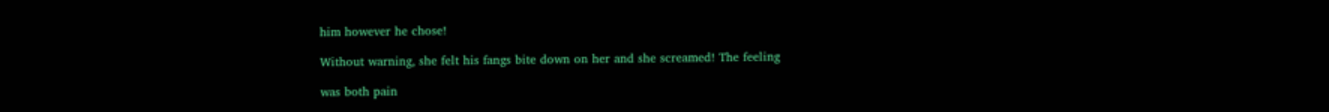him however he chose!

Without warning, she felt his fangs bite down on her and she screamed! The feeling

was both pain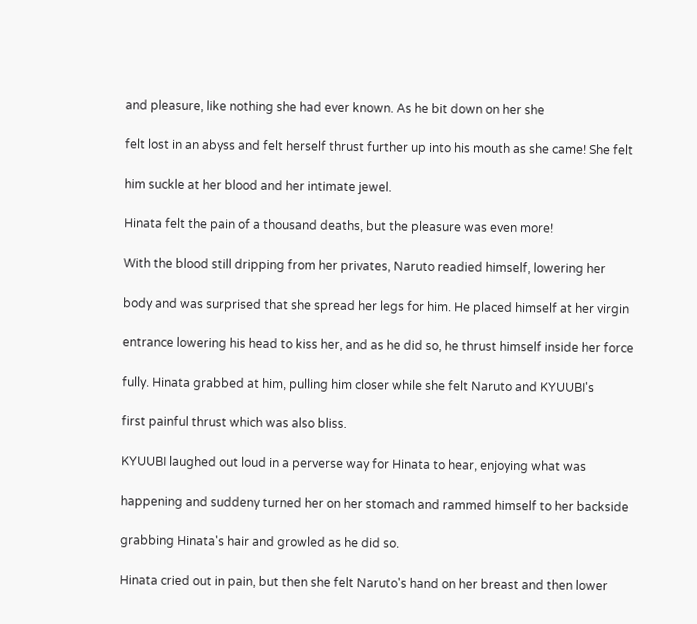and pleasure, like nothing she had ever known. As he bit down on her she

felt lost in an abyss and felt herself thrust further up into his mouth as she came! She felt

him suckle at her blood and her intimate jewel.

Hinata felt the pain of a thousand deaths, but the pleasure was even more!

With the blood still dripping from her privates, Naruto readied himself, lowering her

body and was surprised that she spread her legs for him. He placed himself at her virgin

entrance lowering his head to kiss her, and as he did so, he thrust himself inside her force

fully. Hinata grabbed at him, pulling him closer while she felt Naruto and KYUUBI's

first painful thrust which was also bliss.

KYUUBI laughed out loud in a perverse way for Hinata to hear, enjoying what was

happening and suddeny turned her on her stomach and rammed himself to her backside

grabbing Hinata's hair and growled as he did so.

Hinata cried out in pain, but then she felt Naruto's hand on her breast and then lower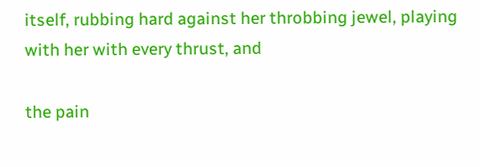itself, rubbing hard against her throbbing jewel, playing with her with every thrust, and

the pain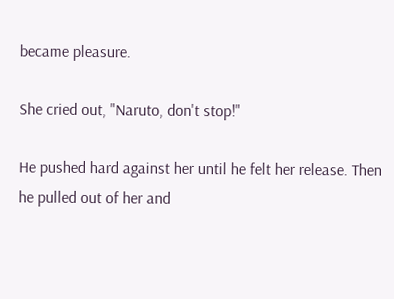became pleasure.

She cried out, "Naruto, don't stop!"

He pushed hard against her until he felt her release. Then he pulled out of her and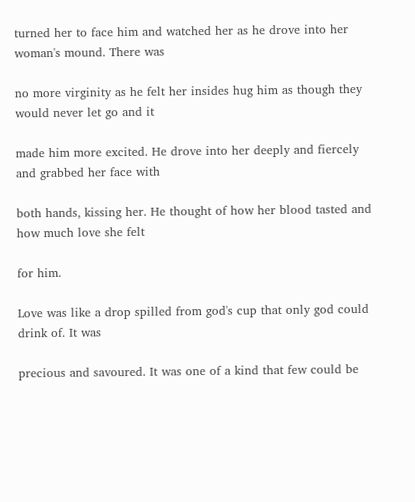turned her to face him and watched her as he drove into her woman's mound. There was

no more virginity as he felt her insides hug him as though they would never let go and it

made him more excited. He drove into her deeply and fiercely and grabbed her face with

both hands, kissing her. He thought of how her blood tasted and how much love she felt

for him.

Love was like a drop spilled from god's cup that only god could drink of. It was

precious and savoured. It was one of a kind that few could be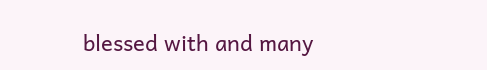blessed with and many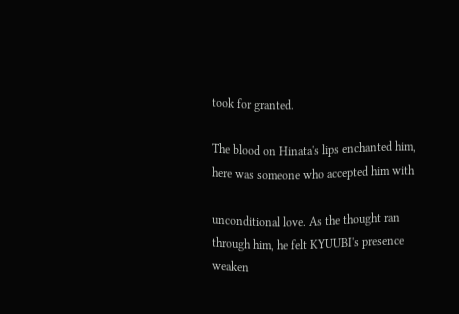took for granted.

The blood on Hinata's lips enchanted him, here was someone who accepted him with

unconditional love. As the thought ran through him, he felt KYUUBI's presence weaken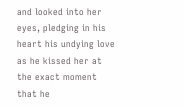and looked into her eyes, pledging in his heart his undying love as he kissed her at the exact moment that he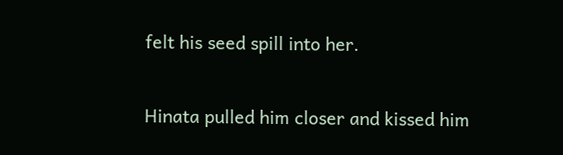felt his seed spill into her.

Hinata pulled him closer and kissed him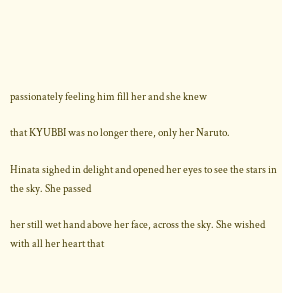passionately feeling him fill her and she knew

that KYUBBI was no longer there, only her Naruto.

Hinata sighed in delight and opened her eyes to see the stars in the sky. She passed

her still wet hand above her face, across the sky. She wished with all her heart that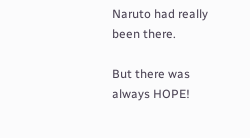Naruto had really been there.

But there was always HOPE!